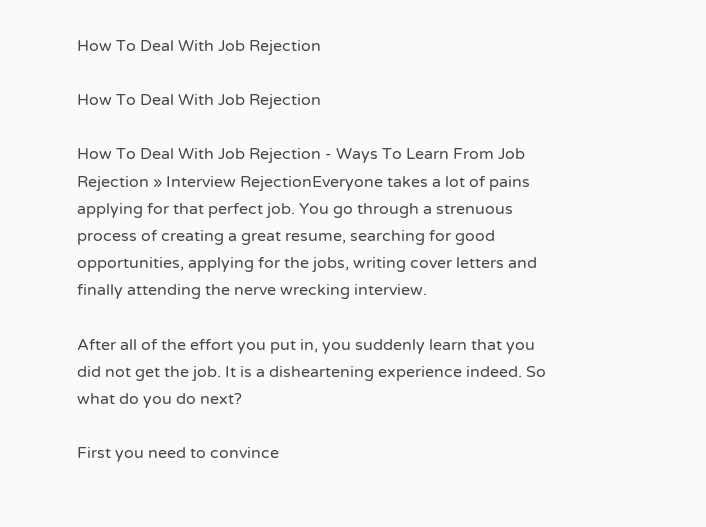How To Deal With Job Rejection

How To Deal With Job Rejection

How To Deal With Job Rejection - Ways To Learn From Job Rejection » Interview RejectionEveryone takes a lot of pains applying for that perfect job. You go through a strenuous process of creating a great resume, searching for good opportunities, applying for the jobs, writing cover letters and finally attending the nerve wrecking interview.

After all of the effort you put in, you suddenly learn that you did not get the job. It is a disheartening experience indeed. So what do you do next?

First you need to convince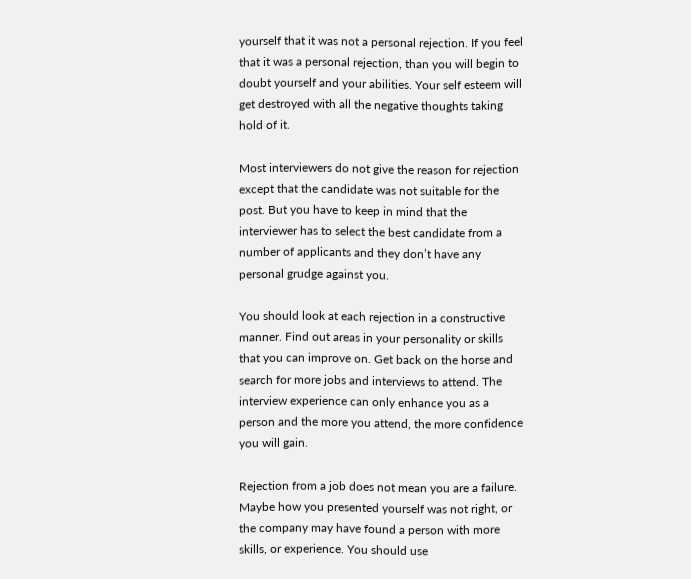yourself that it was not a personal rejection. If you feel that it was a personal rejection, than you will begin to doubt yourself and your abilities. Your self esteem will get destroyed with all the negative thoughts taking hold of it.

Most interviewers do not give the reason for rejection except that the candidate was not suitable for the post. But you have to keep in mind that the interviewer has to select the best candidate from a number of applicants and they don’t have any personal grudge against you.

You should look at each rejection in a constructive manner. Find out areas in your personality or skills that you can improve on. Get back on the horse and search for more jobs and interviews to attend. The interview experience can only enhance you as a person and the more you attend, the more confidence you will gain.

Rejection from a job does not mean you are a failure. Maybe how you presented yourself was not right, or the company may have found a person with more skills, or experience. You should use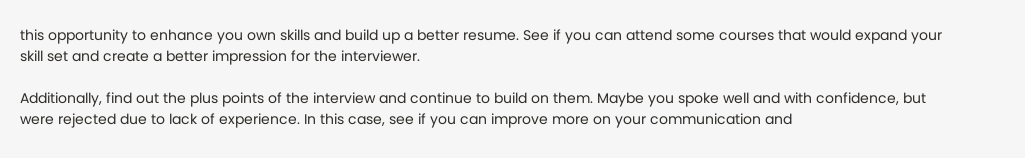this opportunity to enhance you own skills and build up a better resume. See if you can attend some courses that would expand your skill set and create a better impression for the interviewer.

Additionally, find out the plus points of the interview and continue to build on them. Maybe you spoke well and with confidence, but were rejected due to lack of experience. In this case, see if you can improve more on your communication and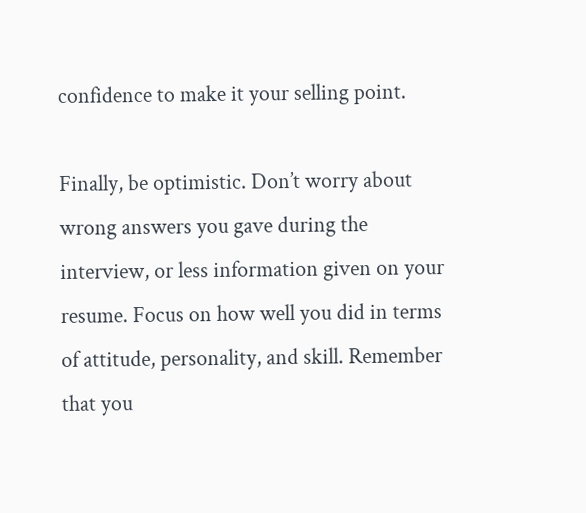confidence to make it your selling point.

Finally, be optimistic. Don’t worry about wrong answers you gave during the interview, or less information given on your resume. Focus on how well you did in terms of attitude, personality, and skill. Remember that you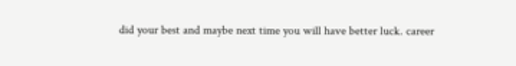did your best and maybe next time you will have better luck. career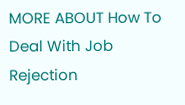MORE ABOUT How To Deal With Job Rejection